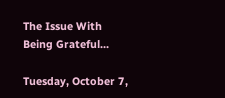The Issue With Being Grateful...

Tuesday, October 7,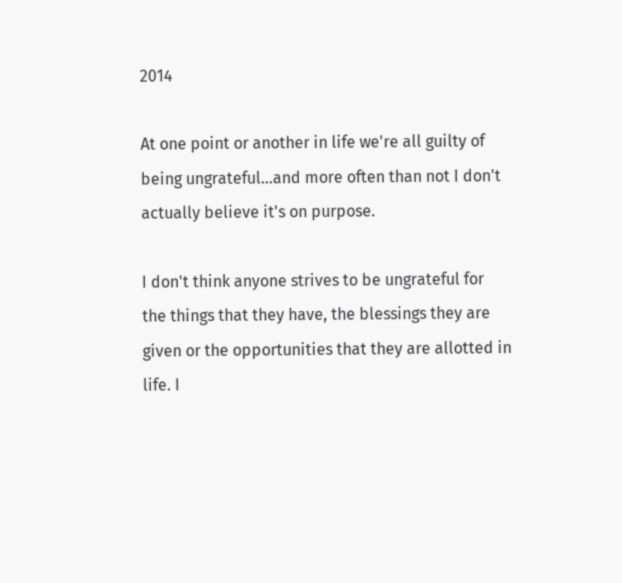2014

At one point or another in life we're all guilty of being ungrateful...and more often than not I don't actually believe it's on purpose.

I don't think anyone strives to be ungrateful for the things that they have, the blessings they are given or the opportunities that they are allotted in life. I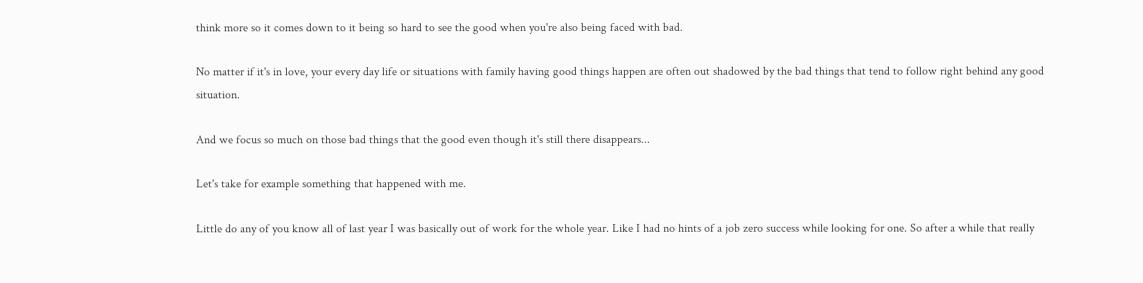think more so it comes down to it being so hard to see the good when you're also being faced with bad.

No matter if it's in love, your every day life or situations with family having good things happen are often out shadowed by the bad things that tend to follow right behind any good situation.

And we focus so much on those bad things that the good even though it's still there disappears...

Let's take for example something that happened with me.

Little do any of you know all of last year I was basically out of work for the whole year. Like I had no hints of a job zero success while looking for one. So after a while that really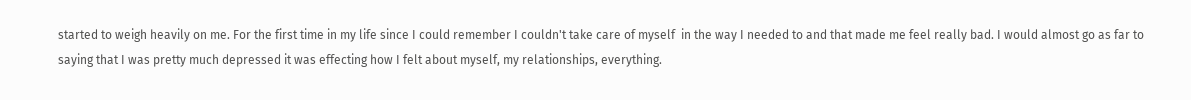started to weigh heavily on me. For the first time in my life since I could remember I couldn't take care of myself  in the way I needed to and that made me feel really bad. I would almost go as far to saying that I was pretty much depressed it was effecting how I felt about myself, my relationships, everything.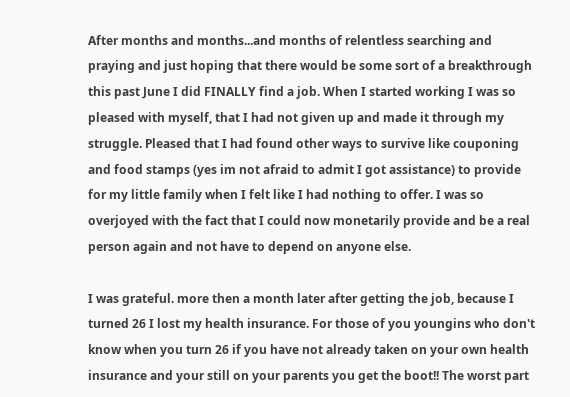After months and months...and months of relentless searching and praying and just hoping that there would be some sort of a breakthrough this past June I did FINALLY find a job. When I started working I was so pleased with myself, that I had not given up and made it through my struggle. Pleased that I had found other ways to survive like couponing and food stamps (yes im not afraid to admit I got assistance) to provide for my little family when I felt like I had nothing to offer. I was so overjoyed with the fact that I could now monetarily provide and be a real person again and not have to depend on anyone else.

I was grateful. more then a month later after getting the job, because I turned 26 I lost my health insurance. For those of you youngins who don't know when you turn 26 if you have not already taken on your own health insurance and your still on your parents you get the boot!! The worst part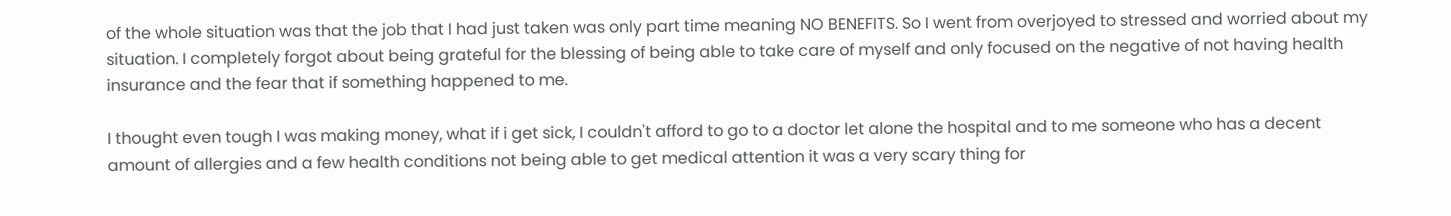of the whole situation was that the job that I had just taken was only part time meaning NO BENEFITS. So I went from overjoyed to stressed and worried about my situation. I completely forgot about being grateful for the blessing of being able to take care of myself and only focused on the negative of not having health insurance and the fear that if something happened to me.

I thought even tough I was making money, what if i get sick, I couldn't afford to go to a doctor let alone the hospital and to me someone who has a decent amount of allergies and a few health conditions not being able to get medical attention it was a very scary thing for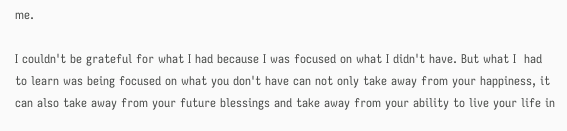me.

I couldn't be grateful for what I had because I was focused on what I didn't have. But what I  had to learn was being focused on what you don't have can not only take away from your happiness, it can also take away from your future blessings and take away from your ability to live your life in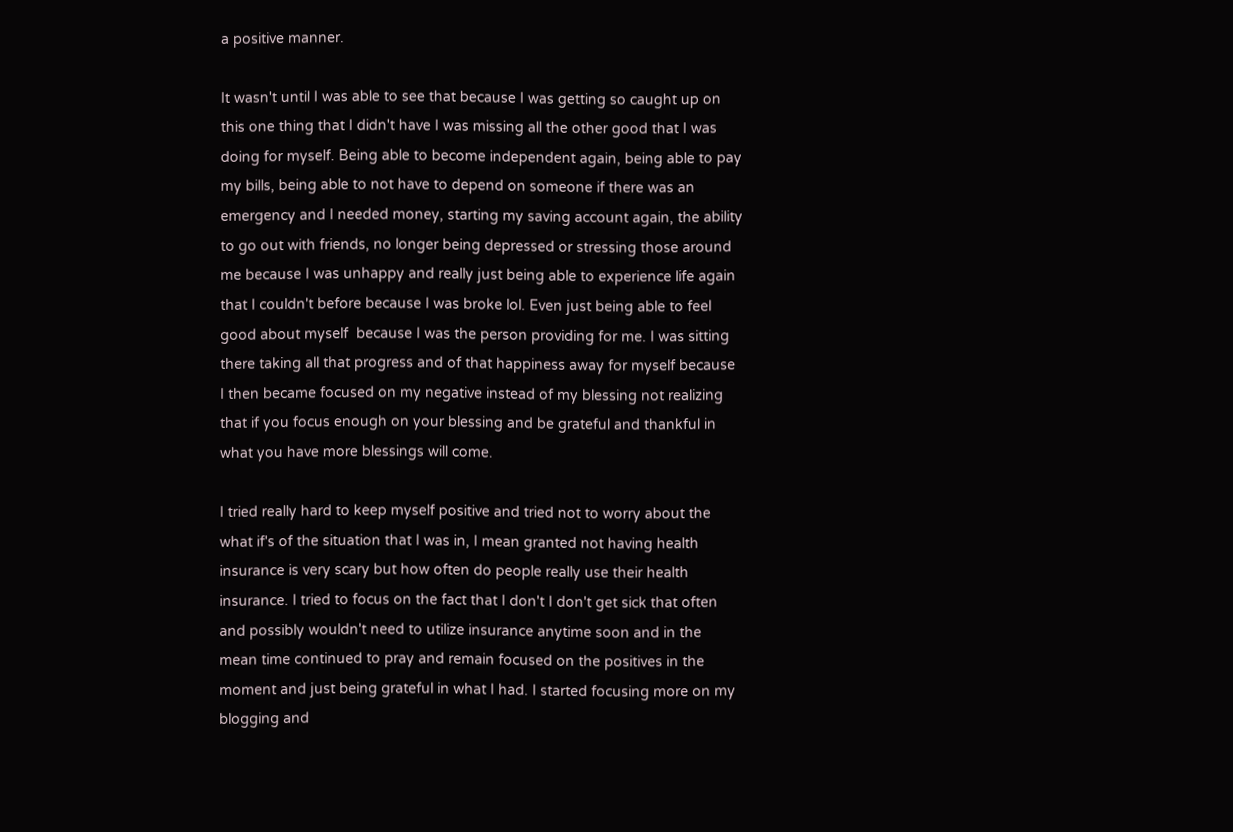a positive manner.

It wasn't until I was able to see that because I was getting so caught up on this one thing that I didn't have I was missing all the other good that I was doing for myself. Being able to become independent again, being able to pay my bills, being able to not have to depend on someone if there was an emergency and I needed money, starting my saving account again, the ability to go out with friends, no longer being depressed or stressing those around me because I was unhappy and really just being able to experience life again that I couldn't before because I was broke lol. Even just being able to feel good about myself  because I was the person providing for me. I was sitting there taking all that progress and of that happiness away for myself because I then became focused on my negative instead of my blessing not realizing that if you focus enough on your blessing and be grateful and thankful in what you have more blessings will come.

I tried really hard to keep myself positive and tried not to worry about the what if's of the situation that I was in, I mean granted not having health insurance is very scary but how often do people really use their health insurance. I tried to focus on the fact that I don't I don't get sick that often and possibly wouldn't need to utilize insurance anytime soon and in the mean time continued to pray and remain focused on the positives in the moment and just being grateful in what I had. I started focusing more on my blogging and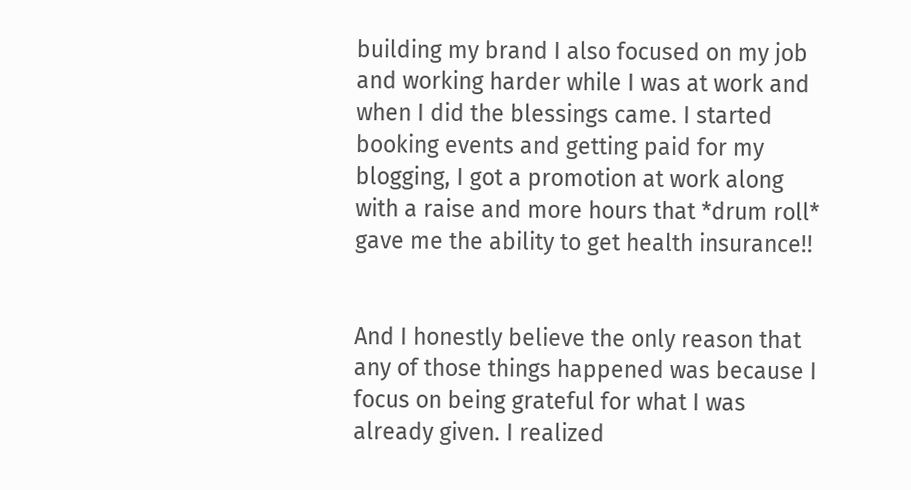building my brand I also focused on my job and working harder while I was at work and when I did the blessings came. I started booking events and getting paid for my blogging, I got a promotion at work along with a raise and more hours that *drum roll* gave me the ability to get health insurance!!


And I honestly believe the only reason that any of those things happened was because I focus on being grateful for what I was already given. I realized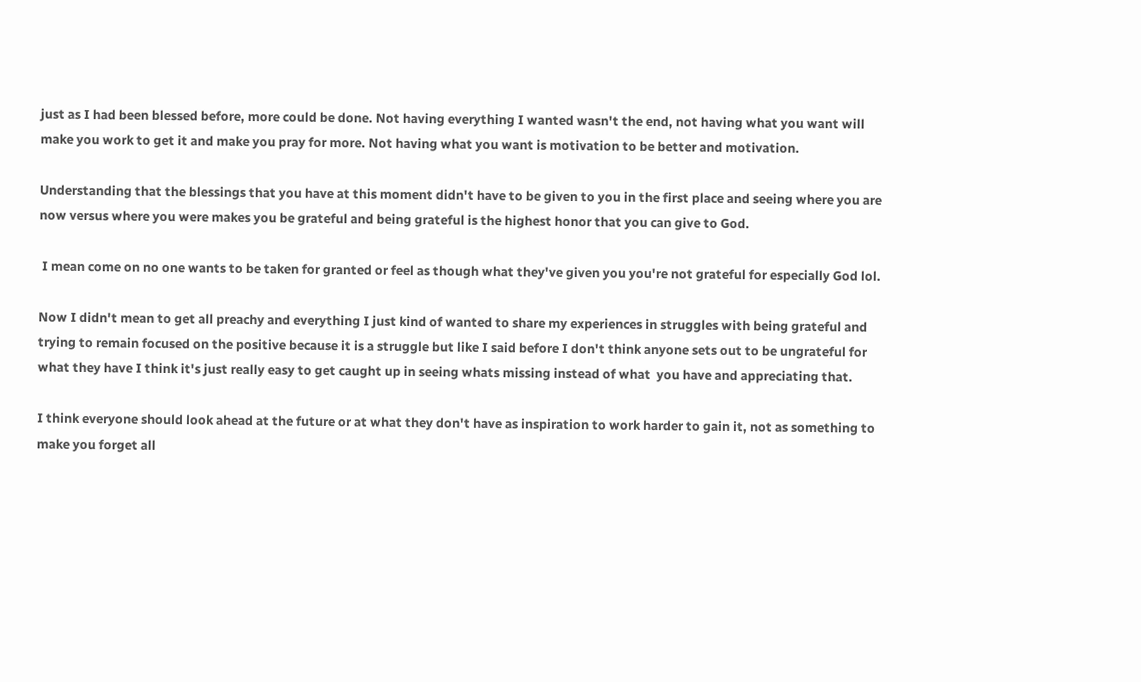just as I had been blessed before, more could be done. Not having everything I wanted wasn't the end, not having what you want will make you work to get it and make you pray for more. Not having what you want is motivation to be better and motivation.

Understanding that the blessings that you have at this moment didn't have to be given to you in the first place and seeing where you are now versus where you were makes you be grateful and being grateful is the highest honor that you can give to God.

 I mean come on no one wants to be taken for granted or feel as though what they've given you you're not grateful for especially God lol.

Now I didn't mean to get all preachy and everything I just kind of wanted to share my experiences in struggles with being grateful and trying to remain focused on the positive because it is a struggle but like I said before I don't think anyone sets out to be ungrateful for what they have I think it's just really easy to get caught up in seeing whats missing instead of what  you have and appreciating that.

I think everyone should look ahead at the future or at what they don't have as inspiration to work harder to gain it, not as something to make you forget all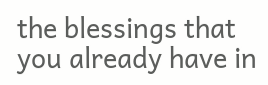the blessings that you already have in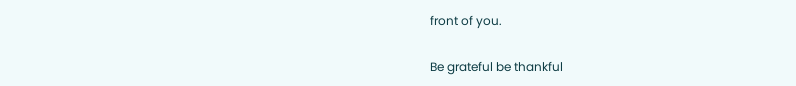front of you.

Be grateful be thankful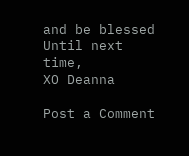and be blessed
Until next time,
XO Deanna

Post a Comment